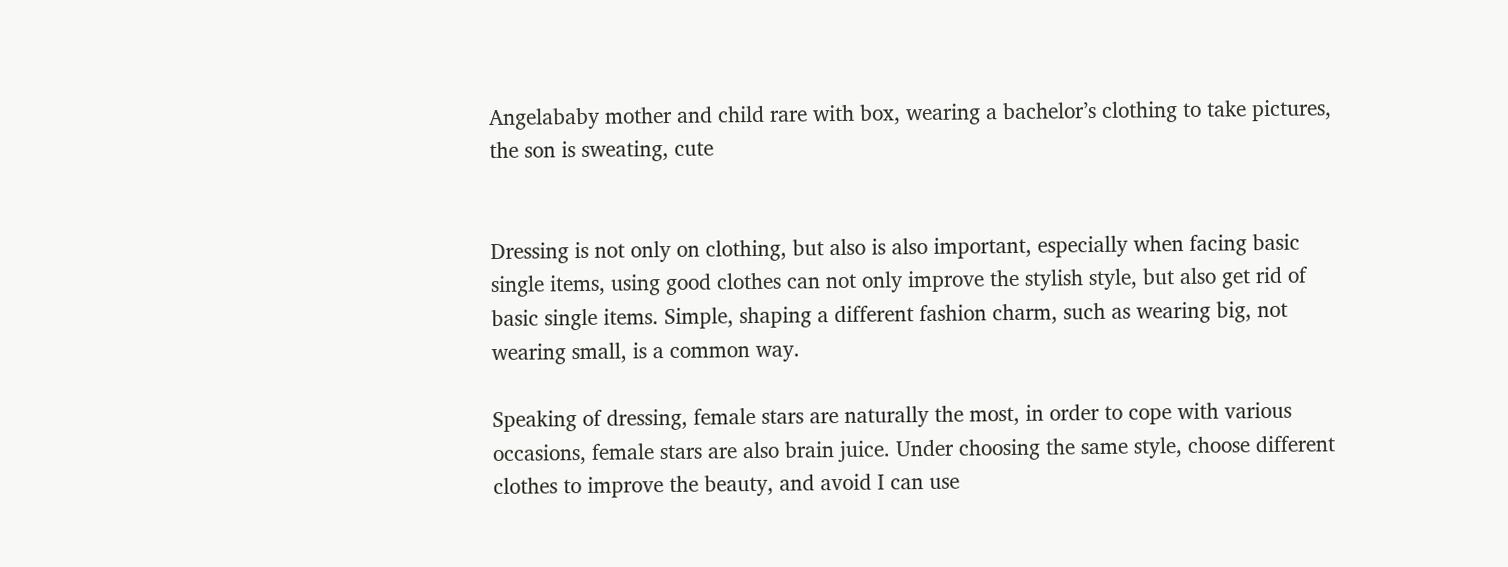Angelababy mother and child rare with box, wearing a bachelor’s clothing to take pictures, the son is sweating, cute


Dressing is not only on clothing, but also is also important, especially when facing basic single items, using good clothes can not only improve the stylish style, but also get rid of basic single items. Simple, shaping a different fashion charm, such as wearing big, not wearing small, is a common way.

Speaking of dressing, female stars are naturally the most, in order to cope with various occasions, female stars are also brain juice. Under choosing the same style, choose different clothes to improve the beauty, and avoid I can use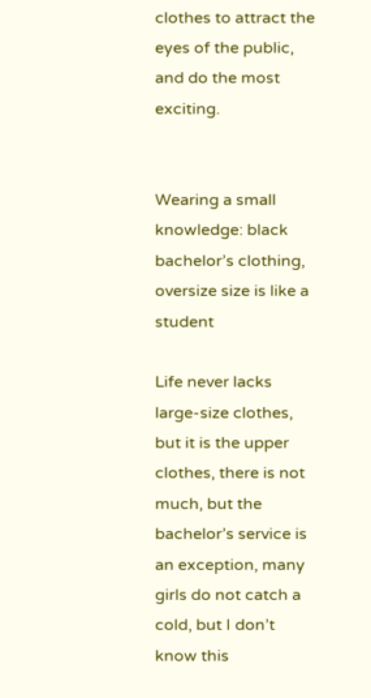clothes to attract the eyes of the public, and do the most exciting.


Wearing a small knowledge: black bachelor’s clothing, oversize size is like a student

Life never lacks large-size clothes, but it is the upper clothes, there is not much, but the bachelor’s service is an exception, many girls do not catch a cold, but I don’t know this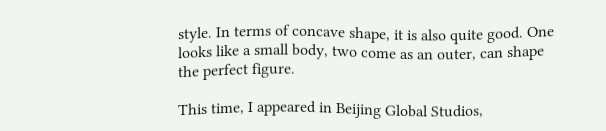style. In terms of concave shape, it is also quite good. One looks like a small body, two come as an outer, can shape the perfect figure.

This time, I appeared in Beijing Global Studios,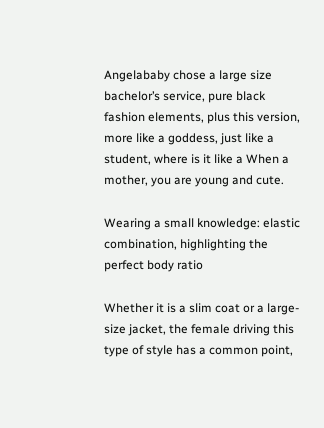Angelababy chose a large size bachelor’s service, pure black fashion elements, plus this version, more like a goddess, just like a student, where is it like a When a mother, you are young and cute.

Wearing a small knowledge: elastic combination, highlighting the perfect body ratio

Whether it is a slim coat or a large-size jacket, the female driving this type of style has a common point,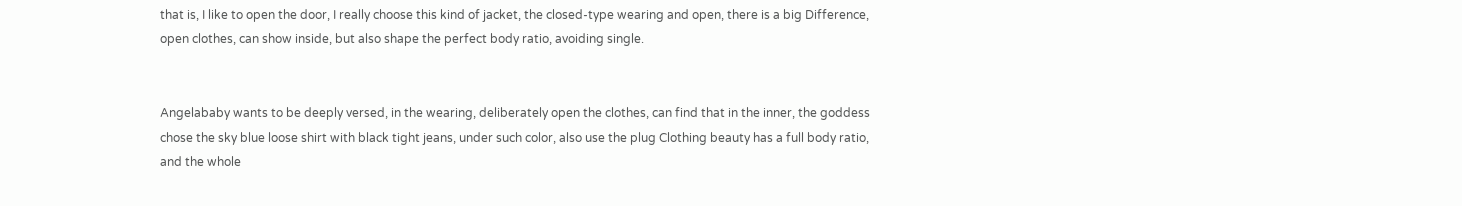that is, I like to open the door, I really choose this kind of jacket, the closed-type wearing and open, there is a big Difference, open clothes, can show inside, but also shape the perfect body ratio, avoiding single.


Angelababy wants to be deeply versed, in the wearing, deliberately open the clothes, can find that in the inner, the goddess chose the sky blue loose shirt with black tight jeans, under such color, also use the plug Clothing beauty has a full body ratio, and the whole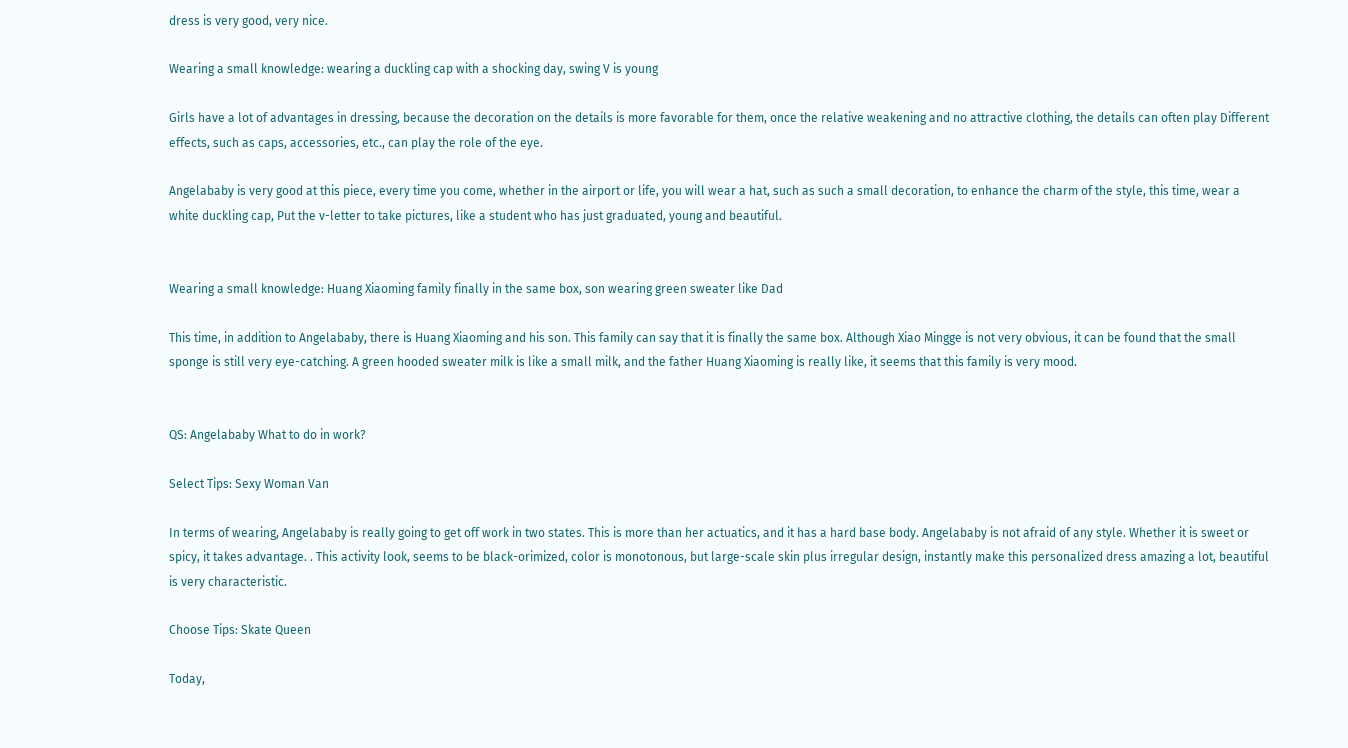dress is very good, very nice.

Wearing a small knowledge: wearing a duckling cap with a shocking day, swing V is young

Girls have a lot of advantages in dressing, because the decoration on the details is more favorable for them, once the relative weakening and no attractive clothing, the details can often play Different effects, such as caps, accessories, etc., can play the role of the eye.

Angelababy is very good at this piece, every time you come, whether in the airport or life, you will wear a hat, such as such a small decoration, to enhance the charm of the style, this time, wear a white duckling cap, Put the v-letter to take pictures, like a student who has just graduated, young and beautiful.


Wearing a small knowledge: Huang Xiaoming family finally in the same box, son wearing green sweater like Dad

This time, in addition to Angelababy, there is Huang Xiaoming and his son. This family can say that it is finally the same box. Although Xiao Mingge is not very obvious, it can be found that the small sponge is still very eye-catching. A green hooded sweater milk is like a small milk, and the father Huang Xiaoming is really like, it seems that this family is very mood.


QS: Angelababy What to do in work?

Select Tips: Sexy Woman Van

In terms of wearing, Angelababy is really going to get off work in two states. This is more than her actuatics, and it has a hard base body. Angelababy is not afraid of any style. Whether it is sweet or spicy, it takes advantage. . This activity look, seems to be black-orimized, color is monotonous, but large-scale skin plus irregular design, instantly make this personalized dress amazing a lot, beautiful is very characteristic.

Choose Tips: Skate Queen

Today,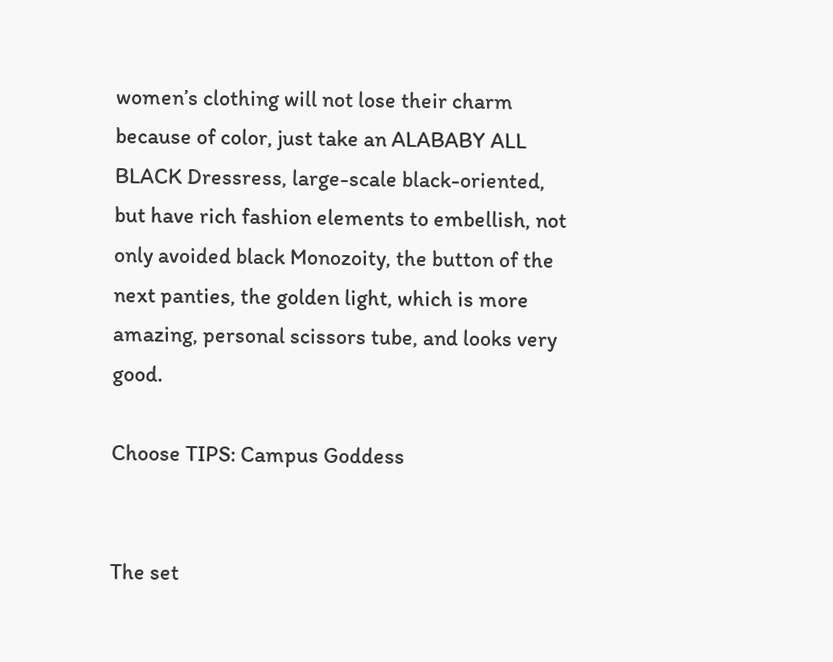women’s clothing will not lose their charm because of color, just take an ALABABY ALL BLACK Dressress, large-scale black-oriented, but have rich fashion elements to embellish, not only avoided black Monozoity, the button of the next panties, the golden light, which is more amazing, personal scissors tube, and looks very good.

Choose TIPS: Campus Goddess


The set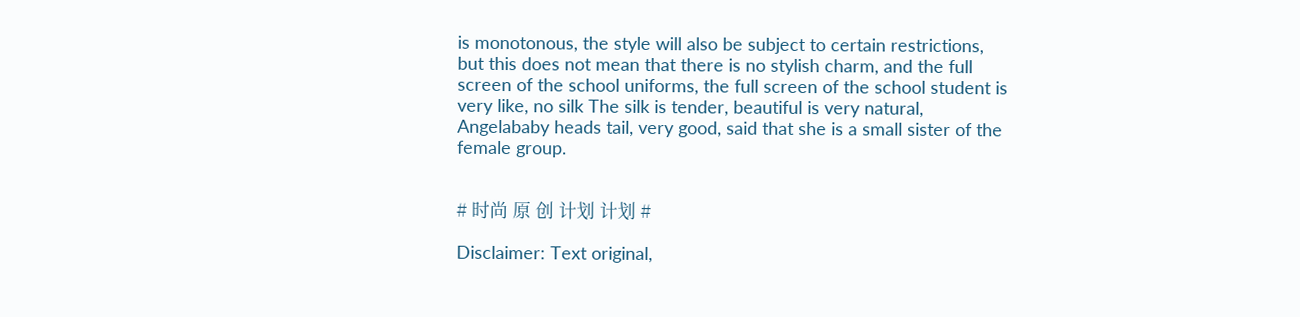is monotonous, the style will also be subject to certain restrictions, but this does not mean that there is no stylish charm, and the full screen of the school uniforms, the full screen of the school student is very like, no silk The silk is tender, beautiful is very natural, Angelababy heads tail, very good, said that she is a small sister of the female group.


# 时尚 原 创 计划 计划 #

Disclaimer: Text original,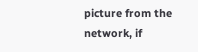picture from the network, if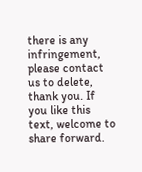there is any infringement, please contact us to delete, thank you. If you like this text, welcome to share forward.